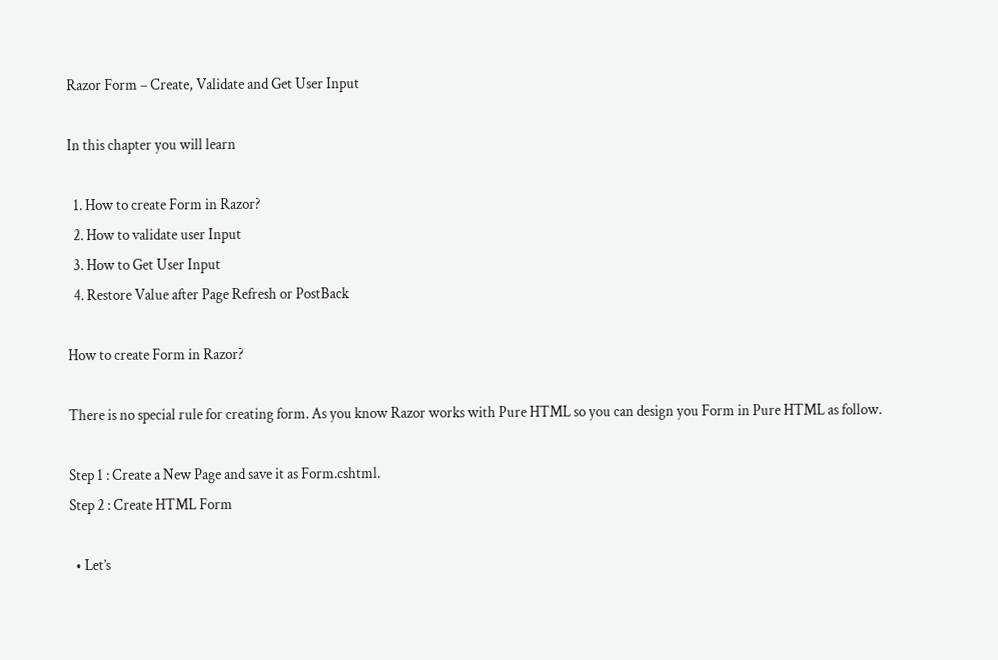Razor Form – Create, Validate and Get User Input

In this chapter you will learn

  1. How to create Form in Razor?
  2. How to validate user Input
  3. How to Get User Input
  4. Restore Value after Page Refresh or PostBack

How to create Form in Razor?

There is no special rule for creating form. As you know Razor works with Pure HTML so you can design you Form in Pure HTML as follow.

Step 1 : Create a New Page and save it as Form.cshtml.
Step 2 : Create HTML Form

  • Let’s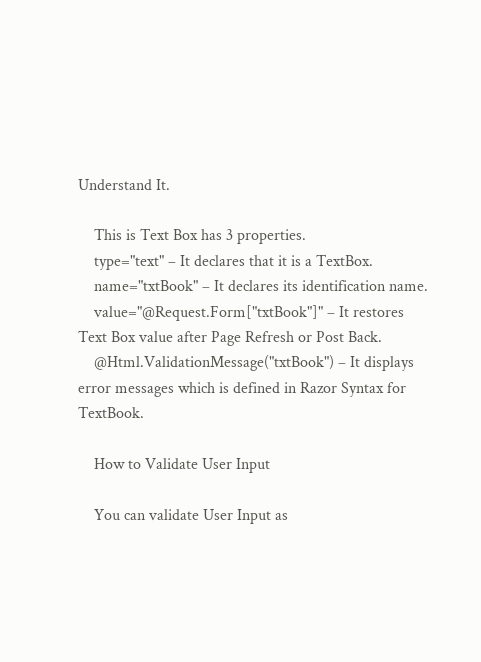Understand It.

    This is Text Box has 3 properties.
    type="text" – It declares that it is a TextBox.
    name="txtBook" – It declares its identification name.
    value="@Request.Form["txtBook"]" – It restores Text Box value after Page Refresh or Post Back.
    @Html.ValidationMessage("txtBook") – It displays error messages which is defined in Razor Syntax for TextBook.

    How to Validate User Input

    You can validate User Input as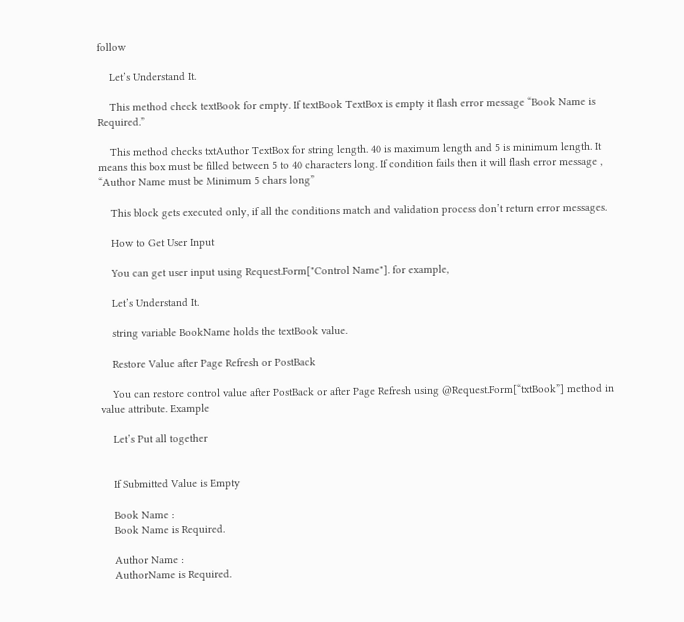follow

    Let’s Understand It.

    This method check textBook for empty. If textBook TextBox is empty it flash error message “Book Name is Required.”

    This method checks txtAuthor TextBox for string length. 40 is maximum length and 5 is minimum length. It means this box must be filled between 5 to 40 characters long. If condition fails then it will flash error message , “Author Name must be Minimum 5 chars long”

    This block gets executed only, if all the conditions match and validation process don’t return error messages.

    How to Get User Input

    You can get user input using Request.Form["Control Name"]. for example,

    Let’s Understand It.

    string variable BookName holds the textBook value.

    Restore Value after Page Refresh or PostBack

    You can restore control value after PostBack or after Page Refresh using @Request.Form[“txtBook”] method in value attribute. Example

    Let’s Put all together


    If Submitted Value is Empty

    Book Name :
    Book Name is Required.

    Author Name :
    AuthorName is Required.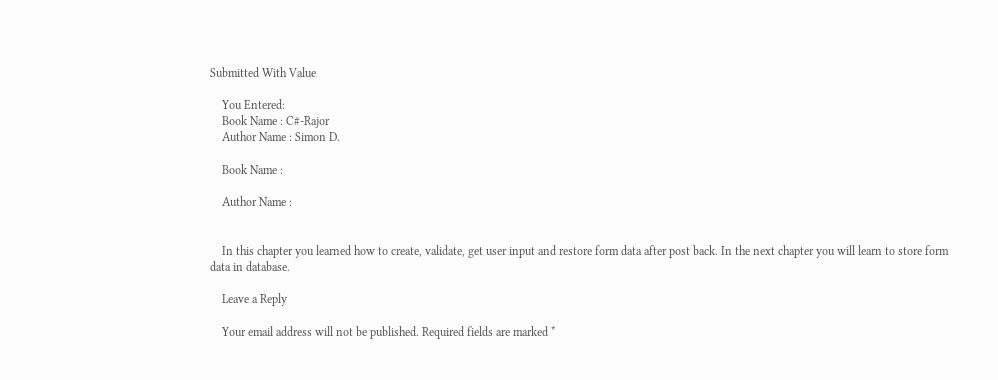Submitted With Value

    You Entered:
    Book Name : C#-Rajor
    Author Name : Simon D.

    Book Name :

    Author Name :


    In this chapter you learned how to create, validate, get user input and restore form data after post back. In the next chapter you will learn to store form data in database.

    Leave a Reply

    Your email address will not be published. Required fields are marked *